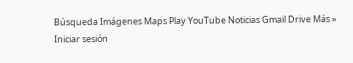Búsqueda Imágenes Maps Play YouTube Noticias Gmail Drive Más »
Iniciar sesión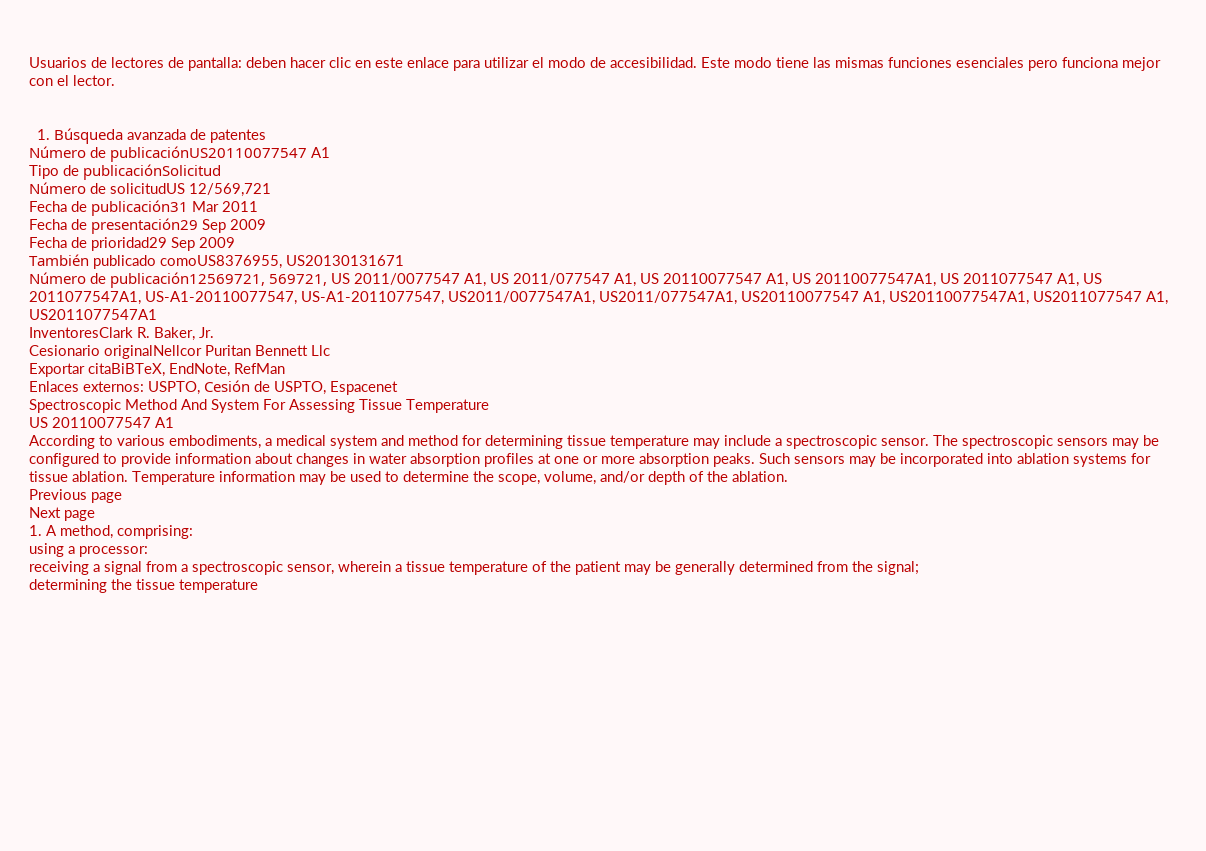Usuarios de lectores de pantalla: deben hacer clic en este enlace para utilizar el modo de accesibilidad. Este modo tiene las mismas funciones esenciales pero funciona mejor con el lector.


  1. Búsqueda avanzada de patentes
Número de publicaciónUS20110077547 A1
Tipo de publicaciónSolicitud
Número de solicitudUS 12/569,721
Fecha de publicación31 Mar 2011
Fecha de presentación29 Sep 2009
Fecha de prioridad29 Sep 2009
También publicado comoUS8376955, US20130131671
Número de publicación12569721, 569721, US 2011/0077547 A1, US 2011/077547 A1, US 20110077547 A1, US 20110077547A1, US 2011077547 A1, US 2011077547A1, US-A1-20110077547, US-A1-2011077547, US2011/0077547A1, US2011/077547A1, US20110077547 A1, US20110077547A1, US2011077547 A1, US2011077547A1
InventoresClark R. Baker, Jr.
Cesionario originalNellcor Puritan Bennett Llc
Exportar citaBiBTeX, EndNote, RefMan
Enlaces externos: USPTO, Cesión de USPTO, Espacenet
Spectroscopic Method And System For Assessing Tissue Temperature
US 20110077547 A1
According to various embodiments, a medical system and method for determining tissue temperature may include a spectroscopic sensor. The spectroscopic sensors may be configured to provide information about changes in water absorption profiles at one or more absorption peaks. Such sensors may be incorporated into ablation systems for tissue ablation. Temperature information may be used to determine the scope, volume, and/or depth of the ablation.
Previous page
Next page
1. A method, comprising:
using a processor:
receiving a signal from a spectroscopic sensor, wherein a tissue temperature of the patient may be generally determined from the signal;
determining the tissue temperature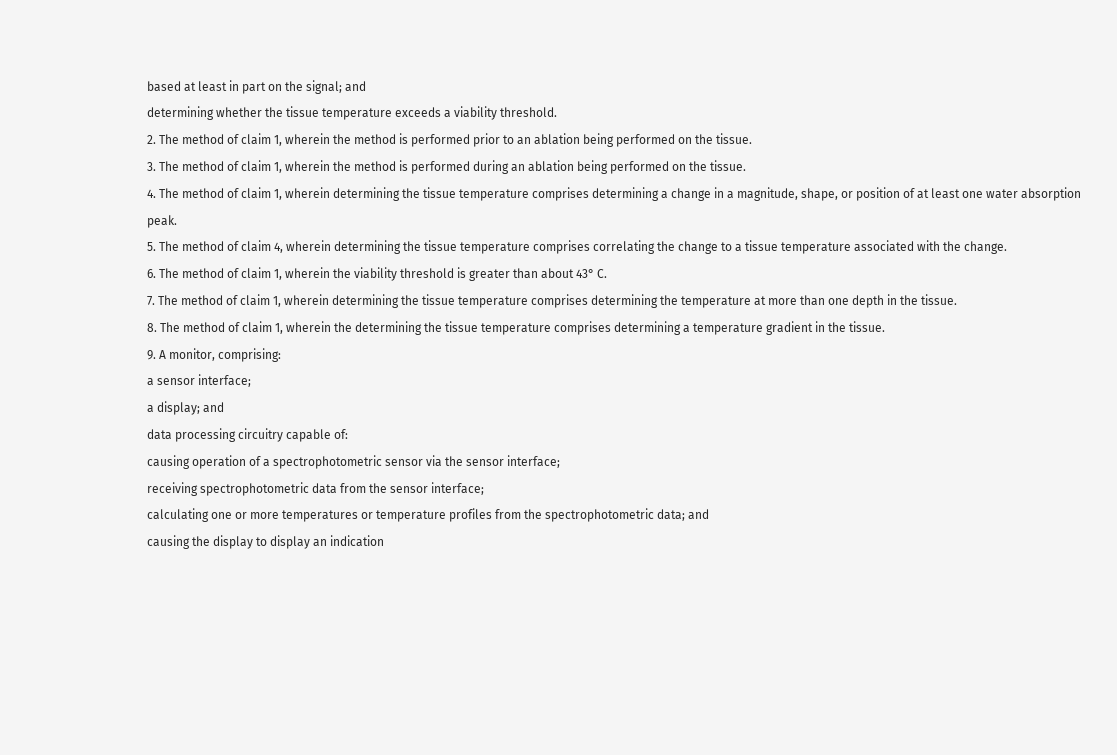based at least in part on the signal; and
determining whether the tissue temperature exceeds a viability threshold.
2. The method of claim 1, wherein the method is performed prior to an ablation being performed on the tissue.
3. The method of claim 1, wherein the method is performed during an ablation being performed on the tissue.
4. The method of claim 1, wherein determining the tissue temperature comprises determining a change in a magnitude, shape, or position of at least one water absorption peak.
5. The method of claim 4, wherein determining the tissue temperature comprises correlating the change to a tissue temperature associated with the change.
6. The method of claim 1, wherein the viability threshold is greater than about 43° C.
7. The method of claim 1, wherein determining the tissue temperature comprises determining the temperature at more than one depth in the tissue.
8. The method of claim 1, wherein the determining the tissue temperature comprises determining a temperature gradient in the tissue.
9. A monitor, comprising:
a sensor interface;
a display; and
data processing circuitry capable of:
causing operation of a spectrophotometric sensor via the sensor interface;
receiving spectrophotometric data from the sensor interface;
calculating one or more temperatures or temperature profiles from the spectrophotometric data; and
causing the display to display an indication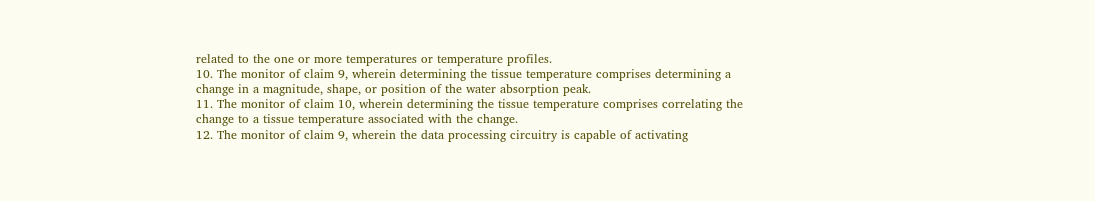related to the one or more temperatures or temperature profiles.
10. The monitor of claim 9, wherein determining the tissue temperature comprises determining a change in a magnitude, shape, or position of the water absorption peak.
11. The monitor of claim 10, wherein determining the tissue temperature comprises correlating the change to a tissue temperature associated with the change.
12. The monitor of claim 9, wherein the data processing circuitry is capable of activating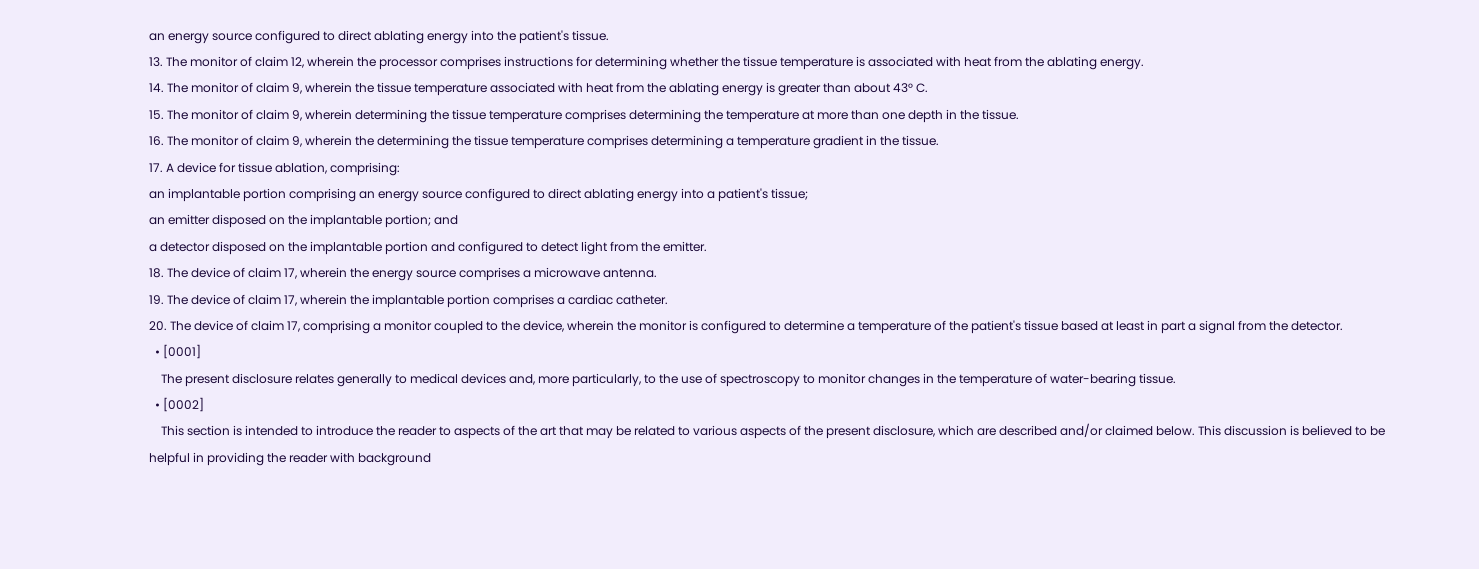an energy source configured to direct ablating energy into the patient's tissue.
13. The monitor of claim 12, wherein the processor comprises instructions for determining whether the tissue temperature is associated with heat from the ablating energy.
14. The monitor of claim 9, wherein the tissue temperature associated with heat from the ablating energy is greater than about 43° C.
15. The monitor of claim 9, wherein determining the tissue temperature comprises determining the temperature at more than one depth in the tissue.
16. The monitor of claim 9, wherein the determining the tissue temperature comprises determining a temperature gradient in the tissue.
17. A device for tissue ablation, comprising:
an implantable portion comprising an energy source configured to direct ablating energy into a patient's tissue;
an emitter disposed on the implantable portion; and
a detector disposed on the implantable portion and configured to detect light from the emitter.
18. The device of claim 17, wherein the energy source comprises a microwave antenna.
19. The device of claim 17, wherein the implantable portion comprises a cardiac catheter.
20. The device of claim 17, comprising a monitor coupled to the device, wherein the monitor is configured to determine a temperature of the patient's tissue based at least in part a signal from the detector.
  • [0001]
    The present disclosure relates generally to medical devices and, more particularly, to the use of spectroscopy to monitor changes in the temperature of water-bearing tissue.
  • [0002]
    This section is intended to introduce the reader to aspects of the art that may be related to various aspects of the present disclosure, which are described and/or claimed below. This discussion is believed to be helpful in providing the reader with background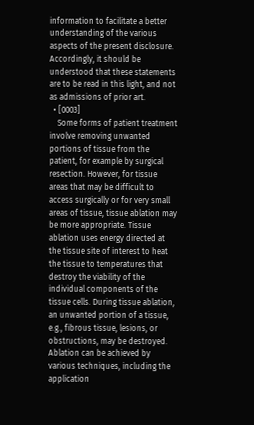information to facilitate a better understanding of the various aspects of the present disclosure. Accordingly, it should be understood that these statements are to be read in this light, and not as admissions of prior art.
  • [0003]
    Some forms of patient treatment involve removing unwanted portions of tissue from the patient, for example by surgical resection. However, for tissue areas that may be difficult to access surgically or for very small areas of tissue, tissue ablation may be more appropriate. Tissue ablation uses energy directed at the tissue site of interest to heat the tissue to temperatures that destroy the viability of the individual components of the tissue cells. During tissue ablation, an unwanted portion of a tissue, e.g., fibrous tissue, lesions, or obstructions, may be destroyed. Ablation can be achieved by various techniques, including the application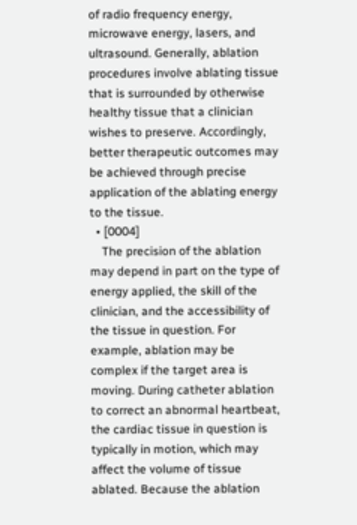of radio frequency energy, microwave energy, lasers, and ultrasound. Generally, ablation procedures involve ablating tissue that is surrounded by otherwise healthy tissue that a clinician wishes to preserve. Accordingly, better therapeutic outcomes may be achieved through precise application of the ablating energy to the tissue.
  • [0004]
    The precision of the ablation may depend in part on the type of energy applied, the skill of the clinician, and the accessibility of the tissue in question. For example, ablation may be complex if the target area is moving. During catheter ablation to correct an abnormal heartbeat, the cardiac tissue in question is typically in motion, which may affect the volume of tissue ablated. Because the ablation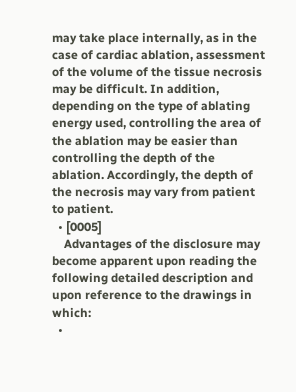may take place internally, as in the case of cardiac ablation, assessment of the volume of the tissue necrosis may be difficult. In addition, depending on the type of ablating energy used, controlling the area of the ablation may be easier than controlling the depth of the ablation. Accordingly, the depth of the necrosis may vary from patient to patient.
  • [0005]
    Advantages of the disclosure may become apparent upon reading the following detailed description and upon reference to the drawings in which:
  •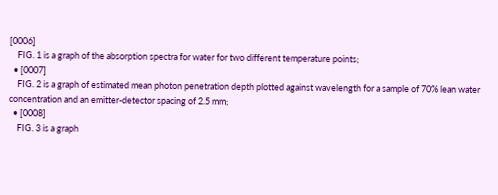[0006]
    FIG. 1 is a graph of the absorption spectra for water for two different temperature points;
  • [0007]
    FIG. 2 is a graph of estimated mean photon penetration depth plotted against wavelength for a sample of 70% lean water concentration and an emitter-detector spacing of 2.5 mm;
  • [0008]
    FIG. 3 is a graph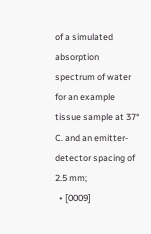of a simulated absorption spectrum of water for an example tissue sample at 37° C. and an emitter-detector spacing of 2.5 mm;
  • [0009]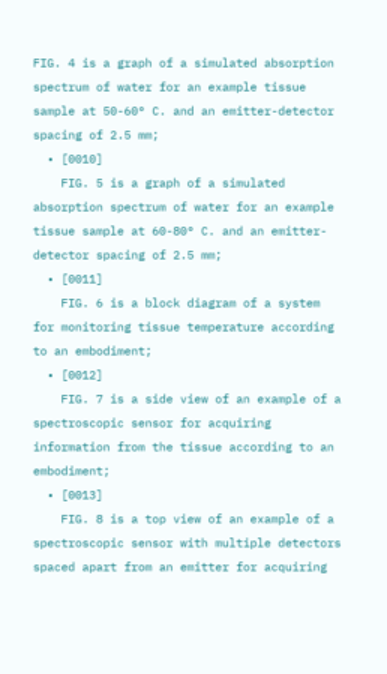FIG. 4 is a graph of a simulated absorption spectrum of water for an example tissue sample at 50-60° C. and an emitter-detector spacing of 2.5 mm;
  • [0010]
    FIG. 5 is a graph of a simulated absorption spectrum of water for an example tissue sample at 60-80° C. and an emitter-detector spacing of 2.5 mm;
  • [0011]
    FIG. 6 is a block diagram of a system for monitoring tissue temperature according to an embodiment;
  • [0012]
    FIG. 7 is a side view of an example of a spectroscopic sensor for acquiring information from the tissue according to an embodiment;
  • [0013]
    FIG. 8 is a top view of an example of a spectroscopic sensor with multiple detectors spaced apart from an emitter for acquiring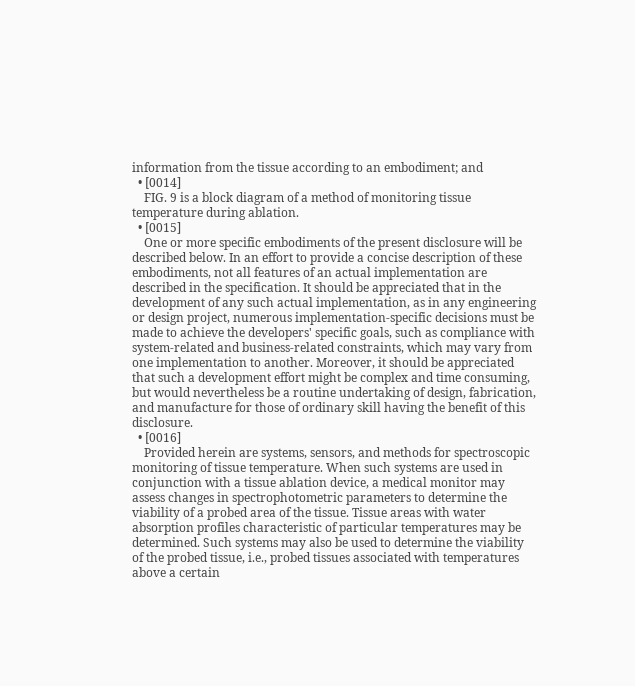information from the tissue according to an embodiment; and
  • [0014]
    FIG. 9 is a block diagram of a method of monitoring tissue temperature during ablation.
  • [0015]
    One or more specific embodiments of the present disclosure will be described below. In an effort to provide a concise description of these embodiments, not all features of an actual implementation are described in the specification. It should be appreciated that in the development of any such actual implementation, as in any engineering or design project, numerous implementation-specific decisions must be made to achieve the developers' specific goals, such as compliance with system-related and business-related constraints, which may vary from one implementation to another. Moreover, it should be appreciated that such a development effort might be complex and time consuming, but would nevertheless be a routine undertaking of design, fabrication, and manufacture for those of ordinary skill having the benefit of this disclosure.
  • [0016]
    Provided herein are systems, sensors, and methods for spectroscopic monitoring of tissue temperature. When such systems are used in conjunction with a tissue ablation device, a medical monitor may assess changes in spectrophotometric parameters to determine the viability of a probed area of the tissue. Tissue areas with water absorption profiles characteristic of particular temperatures may be determined. Such systems may also be used to determine the viability of the probed tissue, i.e., probed tissues associated with temperatures above a certain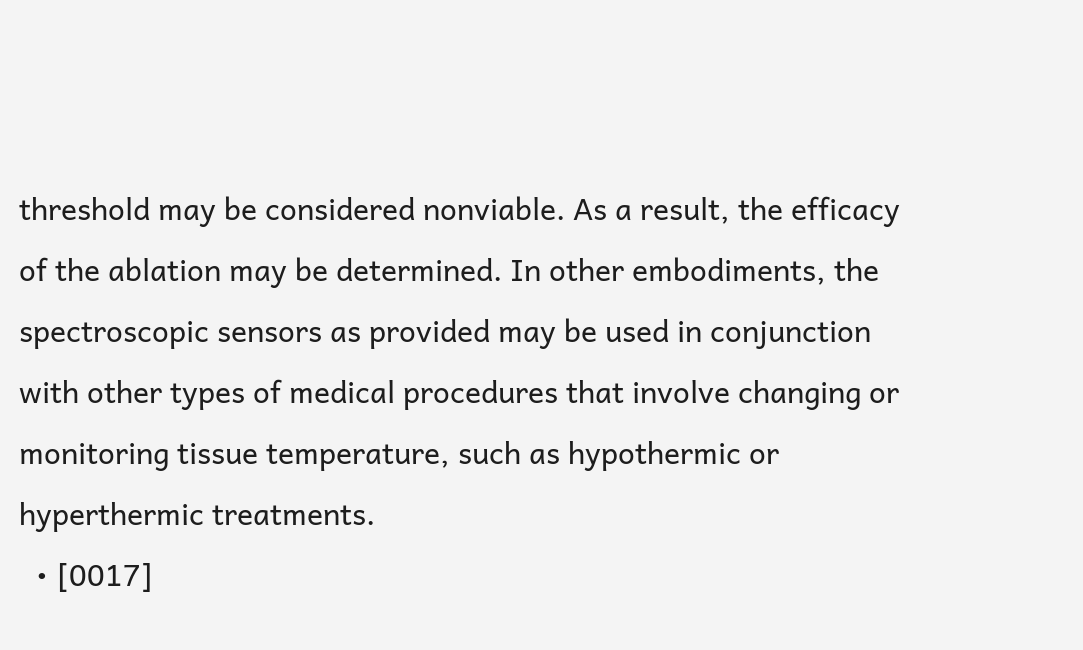threshold may be considered nonviable. As a result, the efficacy of the ablation may be determined. In other embodiments, the spectroscopic sensors as provided may be used in conjunction with other types of medical procedures that involve changing or monitoring tissue temperature, such as hypothermic or hyperthermic treatments.
  • [0017]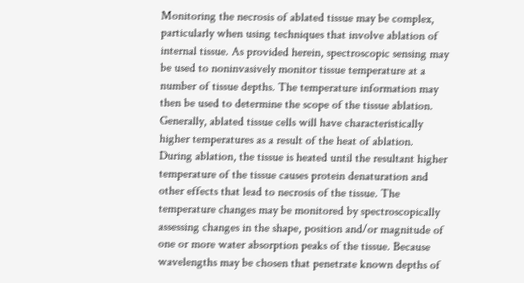Monitoring the necrosis of ablated tissue may be complex, particularly when using techniques that involve ablation of internal tissue. As provided herein, spectroscopic sensing may be used to noninvasively monitor tissue temperature at a number of tissue depths. The temperature information may then be used to determine the scope of the tissue ablation. Generally, ablated tissue cells will have characteristically higher temperatures as a result of the heat of ablation. During ablation, the tissue is heated until the resultant higher temperature of the tissue causes protein denaturation and other effects that lead to necrosis of the tissue. The temperature changes may be monitored by spectroscopically assessing changes in the shape, position and/or magnitude of one or more water absorption peaks of the tissue. Because wavelengths may be chosen that penetrate known depths of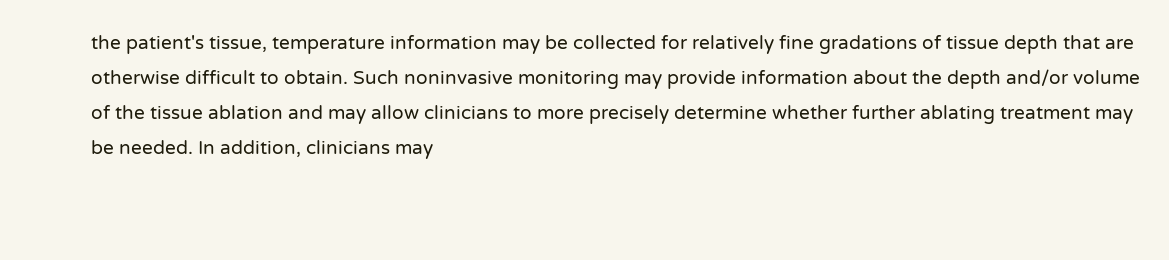the patient's tissue, temperature information may be collected for relatively fine gradations of tissue depth that are otherwise difficult to obtain. Such noninvasive monitoring may provide information about the depth and/or volume of the tissue ablation and may allow clinicians to more precisely determine whether further ablating treatment may be needed. In addition, clinicians may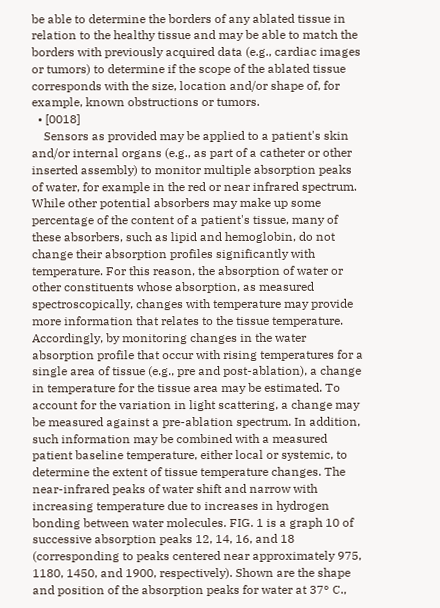be able to determine the borders of any ablated tissue in relation to the healthy tissue and may be able to match the borders with previously acquired data (e.g., cardiac images or tumors) to determine if the scope of the ablated tissue corresponds with the size, location and/or shape of, for example, known obstructions or tumors.
  • [0018]
    Sensors as provided may be applied to a patient's skin and/or internal organs (e.g., as part of a catheter or other inserted assembly) to monitor multiple absorption peaks of water, for example in the red or near infrared spectrum. While other potential absorbers may make up some percentage of the content of a patient's tissue, many of these absorbers, such as lipid and hemoglobin, do not change their absorption profiles significantly with temperature. For this reason, the absorption of water or other constituents whose absorption, as measured spectroscopically, changes with temperature may provide more information that relates to the tissue temperature. Accordingly, by monitoring changes in the water absorption profile that occur with rising temperatures for a single area of tissue (e.g., pre and post-ablation), a change in temperature for the tissue area may be estimated. To account for the variation in light scattering, a change may be measured against a pre-ablation spectrum. In addition, such information may be combined with a measured patient baseline temperature, either local or systemic, to determine the extent of tissue temperature changes. The near-infrared peaks of water shift and narrow with increasing temperature due to increases in hydrogen bonding between water molecules. FIG. 1 is a graph 10 of successive absorption peaks 12, 14, 16, and 18 (corresponding to peaks centered near approximately 975, 1180, 1450, and 1900, respectively). Shown are the shape and position of the absorption peaks for water at 37° C.,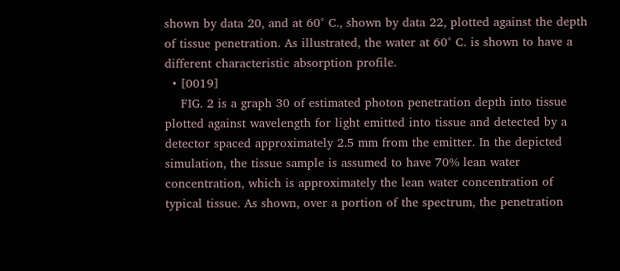shown by data 20, and at 60° C., shown by data 22, plotted against the depth of tissue penetration. As illustrated, the water at 60° C. is shown to have a different characteristic absorption profile.
  • [0019]
    FIG. 2 is a graph 30 of estimated photon penetration depth into tissue plotted against wavelength for light emitted into tissue and detected by a detector spaced approximately 2.5 mm from the emitter. In the depicted simulation, the tissue sample is assumed to have 70% lean water concentration, which is approximately the lean water concentration of typical tissue. As shown, over a portion of the spectrum, the penetration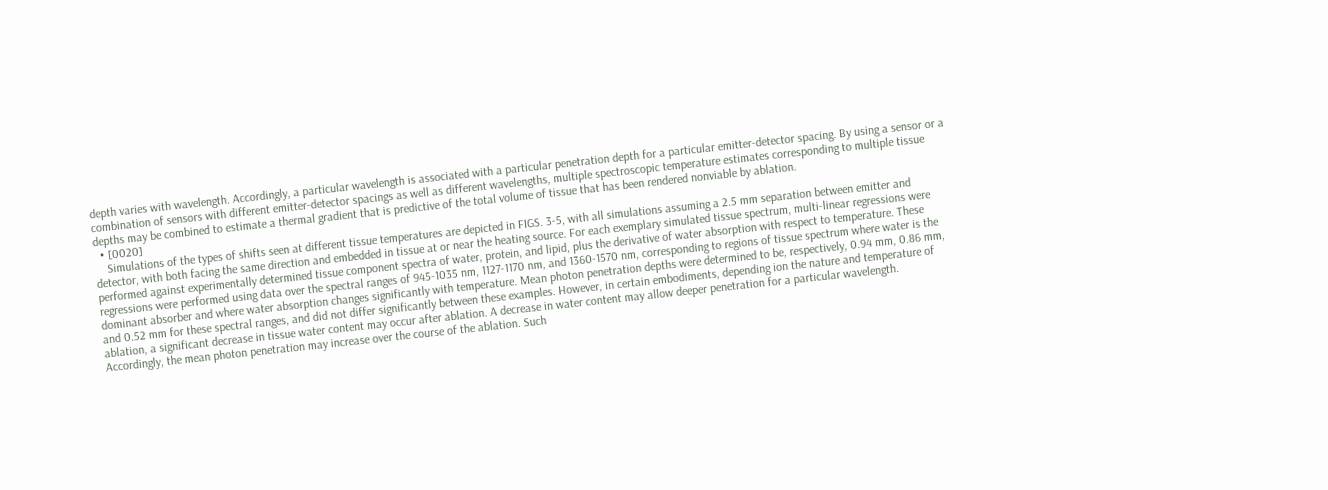depth varies with wavelength. Accordingly, a particular wavelength is associated with a particular penetration depth for a particular emitter-detector spacing. By using a sensor or a combination of sensors with different emitter-detector spacings as well as different wavelengths, multiple spectroscopic temperature estimates corresponding to multiple tissue depths may be combined to estimate a thermal gradient that is predictive of the total volume of tissue that has been rendered nonviable by ablation.
  • [0020]
    Simulations of the types of shifts seen at different tissue temperatures are depicted in FIGS. 3-5, with all simulations assuming a 2.5 mm separation between emitter and detector, with both facing the same direction and embedded in tissue at or near the heating source. For each exemplary simulated tissue spectrum, multi-linear regressions were performed against experimentally determined tissue component spectra of water, protein, and lipid, plus the derivative of water absorption with respect to temperature. These regressions were performed using data over the spectral ranges of 945-1035 nm, 1127-1170 nm, and 1360-1570 nm, corresponding to regions of tissue spectrum where water is the dominant absorber and where water absorption changes significantly with temperature. Mean photon penetration depths were determined to be, respectively, 0.94 mm, 0.86 mm, and 0.52 mm for these spectral ranges, and did not differ significantly between these examples. However, in certain embodiments, depending ion the nature and temperature of ablation, a significant decrease in tissue water content may occur after ablation. A decrease in water content may allow deeper penetration for a particular wavelength. Accordingly, the mean photon penetration may increase over the course of the ablation. Such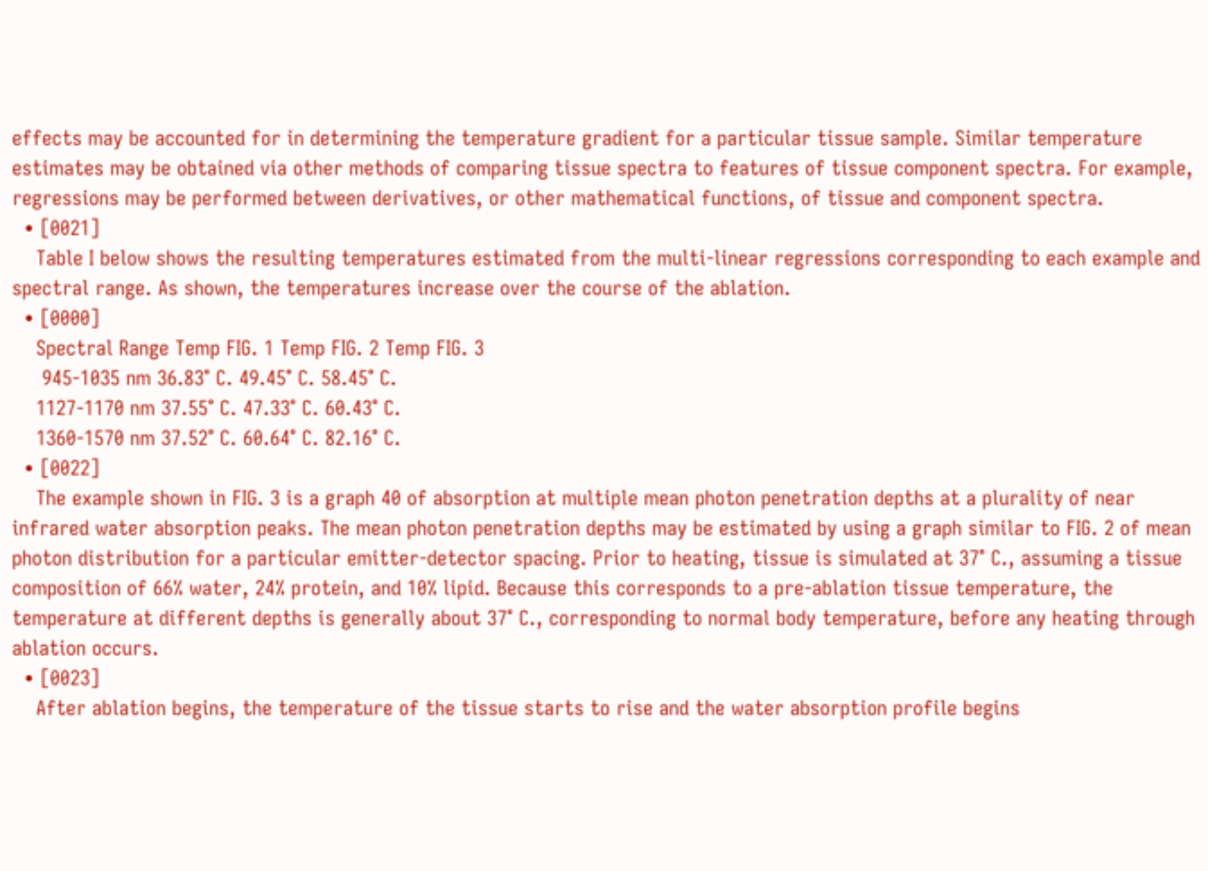effects may be accounted for in determining the temperature gradient for a particular tissue sample. Similar temperature estimates may be obtained via other methods of comparing tissue spectra to features of tissue component spectra. For example, regressions may be performed between derivatives, or other mathematical functions, of tissue and component spectra.
  • [0021]
    Table I below shows the resulting temperatures estimated from the multi-linear regressions corresponding to each example and spectral range. As shown, the temperatures increase over the course of the ablation.
  • [0000]
    Spectral Range Temp FIG. 1 Temp FIG. 2 Temp FIG. 3
     945-1035 nm 36.83° C. 49.45° C. 58.45° C.
    1127-1170 nm 37.55° C. 47.33° C. 60.43° C.
    1360-1570 nm 37.52° C. 60.64° C. 82.16° C.
  • [0022]
    The example shown in FIG. 3 is a graph 40 of absorption at multiple mean photon penetration depths at a plurality of near infrared water absorption peaks. The mean photon penetration depths may be estimated by using a graph similar to FIG. 2 of mean photon distribution for a particular emitter-detector spacing. Prior to heating, tissue is simulated at 37° C., assuming a tissue composition of 66% water, 24% protein, and 10% lipid. Because this corresponds to a pre-ablation tissue temperature, the temperature at different depths is generally about 37° C., corresponding to normal body temperature, before any heating through ablation occurs.
  • [0023]
    After ablation begins, the temperature of the tissue starts to rise and the water absorption profile begins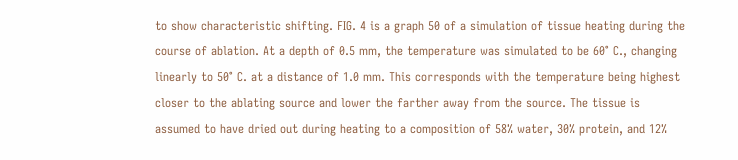to show characteristic shifting. FIG. 4 is a graph 50 of a simulation of tissue heating during the course of ablation. At a depth of 0.5 mm, the temperature was simulated to be 60° C., changing linearly to 50° C. at a distance of 1.0 mm. This corresponds with the temperature being highest closer to the ablating source and lower the farther away from the source. The tissue is assumed to have dried out during heating to a composition of 58% water, 30% protein, and 12%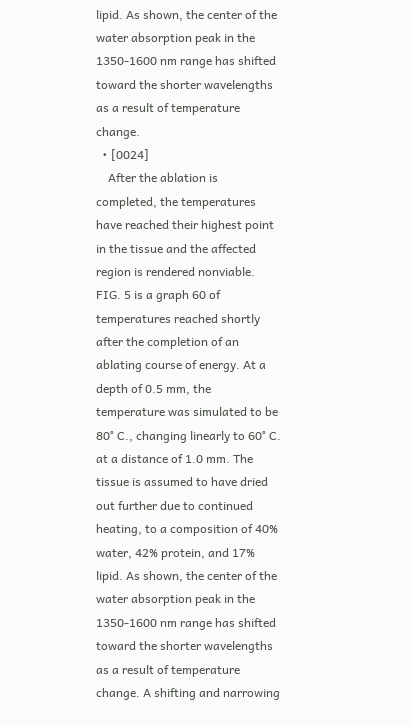lipid. As shown, the center of the water absorption peak in the 1350-1600 nm range has shifted toward the shorter wavelengths as a result of temperature change.
  • [0024]
    After the ablation is completed, the temperatures have reached their highest point in the tissue and the affected region is rendered nonviable. FIG. 5 is a graph 60 of temperatures reached shortly after the completion of an ablating course of energy. At a depth of 0.5 mm, the temperature was simulated to be 80° C., changing linearly to 60° C. at a distance of 1.0 mm. The tissue is assumed to have dried out further due to continued heating, to a composition of 40% water, 42% protein, and 17% lipid. As shown, the center of the water absorption peak in the 1350-1600 nm range has shifted toward the shorter wavelengths as a result of temperature change. A shifting and narrowing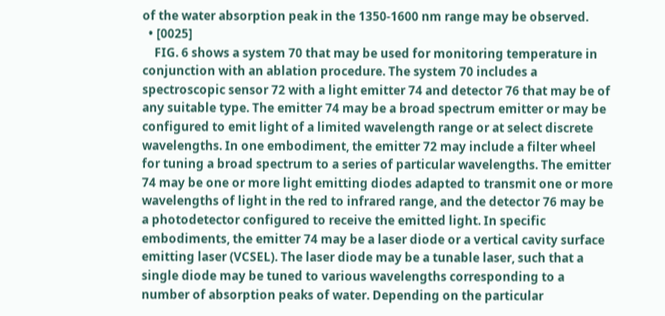of the water absorption peak in the 1350-1600 nm range may be observed.
  • [0025]
    FIG. 6 shows a system 70 that may be used for monitoring temperature in conjunction with an ablation procedure. The system 70 includes a spectroscopic sensor 72 with a light emitter 74 and detector 76 that may be of any suitable type. The emitter 74 may be a broad spectrum emitter or may be configured to emit light of a limited wavelength range or at select discrete wavelengths. In one embodiment, the emitter 72 may include a filter wheel for tuning a broad spectrum to a series of particular wavelengths. The emitter 74 may be one or more light emitting diodes adapted to transmit one or more wavelengths of light in the red to infrared range, and the detector 76 may be a photodetector configured to receive the emitted light. In specific embodiments, the emitter 74 may be a laser diode or a vertical cavity surface emitting laser (VCSEL). The laser diode may be a tunable laser, such that a single diode may be tuned to various wavelengths corresponding to a number of absorption peaks of water. Depending on the particular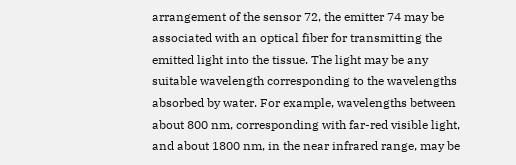arrangement of the sensor 72, the emitter 74 may be associated with an optical fiber for transmitting the emitted light into the tissue. The light may be any suitable wavelength corresponding to the wavelengths absorbed by water. For example, wavelengths between about 800 nm, corresponding with far-red visible light, and about 1800 nm, in the near infrared range, may be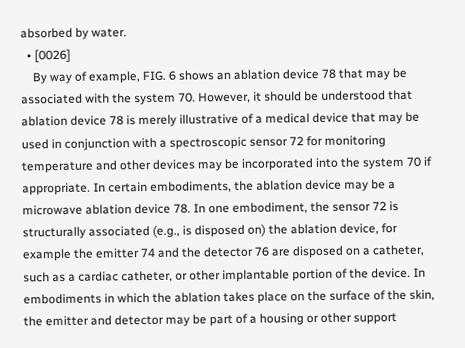absorbed by water.
  • [0026]
    By way of example, FIG. 6 shows an ablation device 78 that may be associated with the system 70. However, it should be understood that ablation device 78 is merely illustrative of a medical device that may be used in conjunction with a spectroscopic sensor 72 for monitoring temperature and other devices may be incorporated into the system 70 if appropriate. In certain embodiments, the ablation device may be a microwave ablation device 78. In one embodiment, the sensor 72 is structurally associated (e.g., is disposed on) the ablation device, for example the emitter 74 and the detector 76 are disposed on a catheter, such as a cardiac catheter, or other implantable portion of the device. In embodiments in which the ablation takes place on the surface of the skin, the emitter and detector may be part of a housing or other support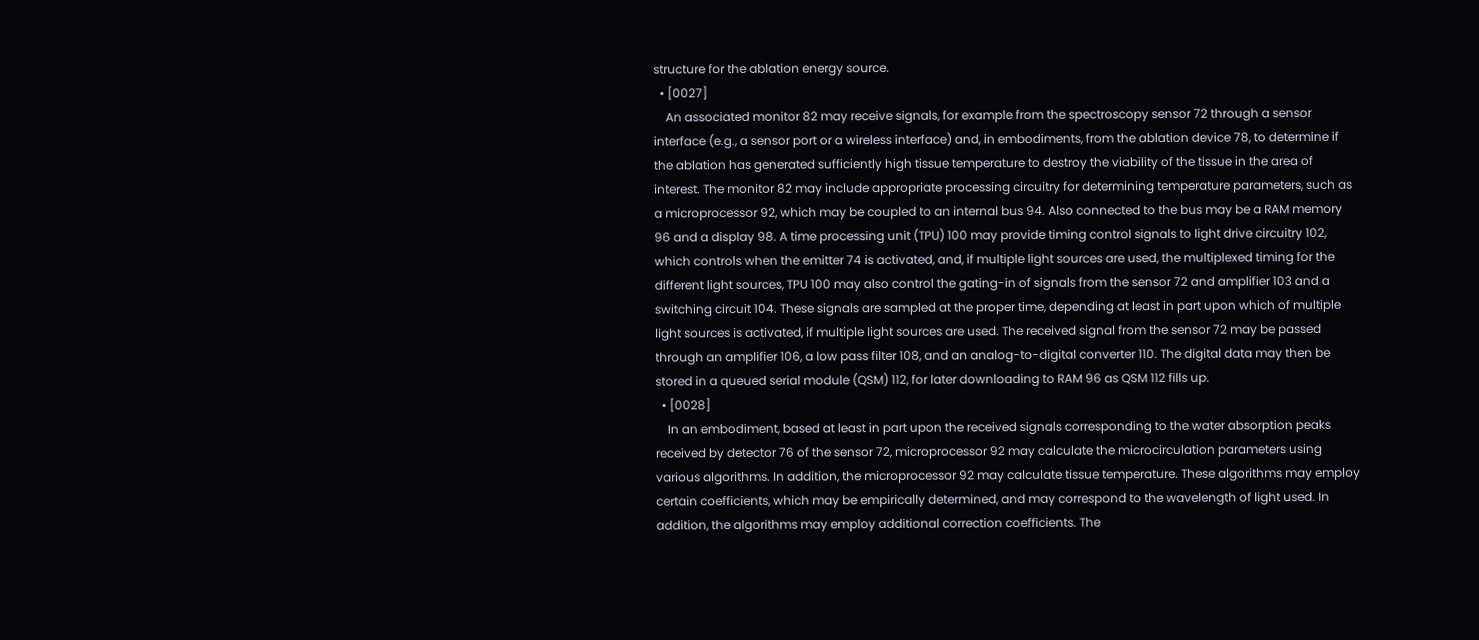structure for the ablation energy source.
  • [0027]
    An associated monitor 82 may receive signals, for example from the spectroscopy sensor 72 through a sensor interface (e.g., a sensor port or a wireless interface) and, in embodiments, from the ablation device 78, to determine if the ablation has generated sufficiently high tissue temperature to destroy the viability of the tissue in the area of interest. The monitor 82 may include appropriate processing circuitry for determining temperature parameters, such as a microprocessor 92, which may be coupled to an internal bus 94. Also connected to the bus may be a RAM memory 96 and a display 98. A time processing unit (TPU) 100 may provide timing control signals to light drive circuitry 102, which controls when the emitter 74 is activated, and, if multiple light sources are used, the multiplexed timing for the different light sources, TPU 100 may also control the gating-in of signals from the sensor 72 and amplifier 103 and a switching circuit 104. These signals are sampled at the proper time, depending at least in part upon which of multiple light sources is activated, if multiple light sources are used. The received signal from the sensor 72 may be passed through an amplifier 106, a low pass filter 108, and an analog-to-digital converter 110. The digital data may then be stored in a queued serial module (QSM) 112, for later downloading to RAM 96 as QSM 112 fills up.
  • [0028]
    In an embodiment, based at least in part upon the received signals corresponding to the water absorption peaks received by detector 76 of the sensor 72, microprocessor 92 may calculate the microcirculation parameters using various algorithms. In addition, the microprocessor 92 may calculate tissue temperature. These algorithms may employ certain coefficients, which may be empirically determined, and may correspond to the wavelength of light used. In addition, the algorithms may employ additional correction coefficients. The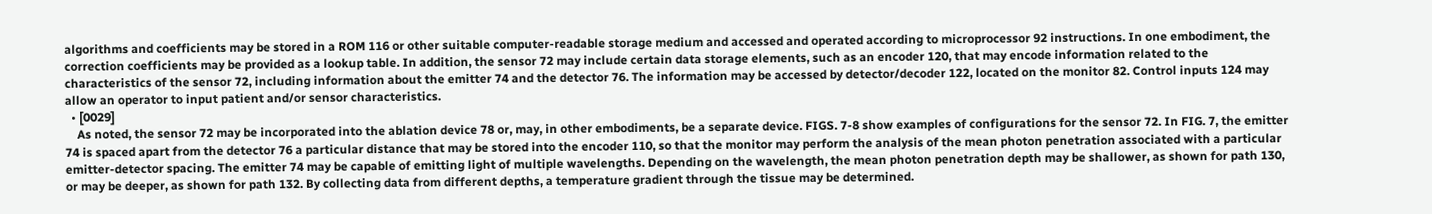algorithms and coefficients may be stored in a ROM 116 or other suitable computer-readable storage medium and accessed and operated according to microprocessor 92 instructions. In one embodiment, the correction coefficients may be provided as a lookup table. In addition, the sensor 72 may include certain data storage elements, such as an encoder 120, that may encode information related to the characteristics of the sensor 72, including information about the emitter 74 and the detector 76. The information may be accessed by detector/decoder 122, located on the monitor 82. Control inputs 124 may allow an operator to input patient and/or sensor characteristics.
  • [0029]
    As noted, the sensor 72 may be incorporated into the ablation device 78 or, may, in other embodiments, be a separate device. FIGS. 7-8 show examples of configurations for the sensor 72. In FIG. 7, the emitter 74 is spaced apart from the detector 76 a particular distance that may be stored into the encoder 110, so that the monitor may perform the analysis of the mean photon penetration associated with a particular emitter-detector spacing. The emitter 74 may be capable of emitting light of multiple wavelengths. Depending on the wavelength, the mean photon penetration depth may be shallower, as shown for path 130, or may be deeper, as shown for path 132. By collecting data from different depths, a temperature gradient through the tissue may be determined.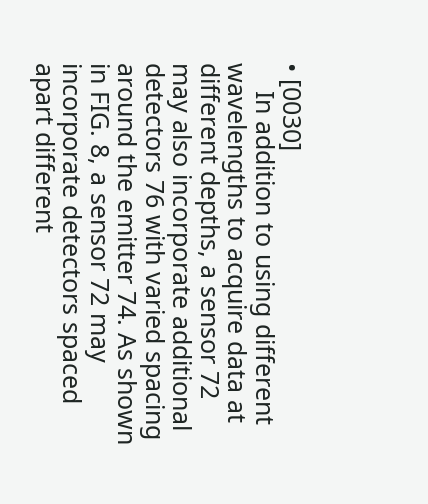• [0030]
    In addition to using different wavelengths to acquire data at different depths, a sensor 72 may also incorporate additional detectors 76 with varied spacing around the emitter 74. As shown in FIG. 8, a sensor 72 may incorporate detectors spaced apart different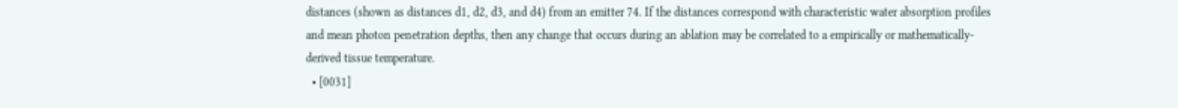distances (shown as distances d1, d2, d3, and d4) from an emitter 74. If the distances correspond with characteristic water absorption profiles and mean photon penetration depths, then any change that occurs during an ablation may be correlated to a empirically or mathematically-derived tissue temperature.
  • [0031]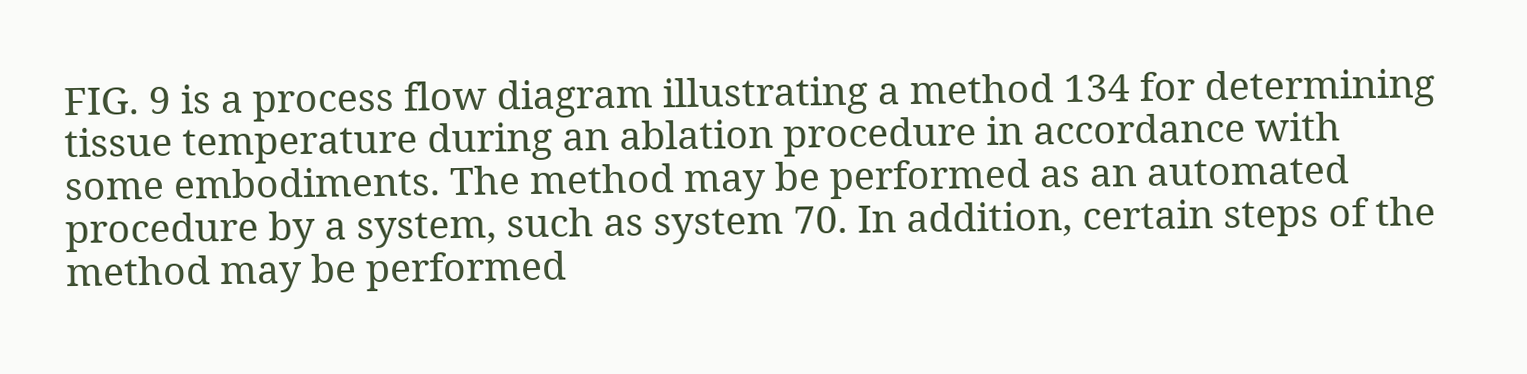FIG. 9 is a process flow diagram illustrating a method 134 for determining tissue temperature during an ablation procedure in accordance with some embodiments. The method may be performed as an automated procedure by a system, such as system 70. In addition, certain steps of the method may be performed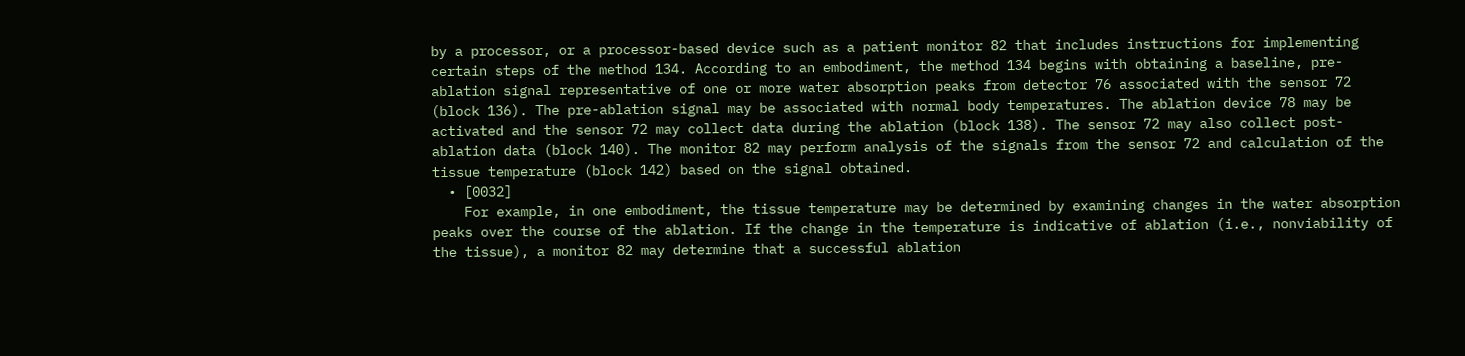by a processor, or a processor-based device such as a patient monitor 82 that includes instructions for implementing certain steps of the method 134. According to an embodiment, the method 134 begins with obtaining a baseline, pre-ablation signal representative of one or more water absorption peaks from detector 76 associated with the sensor 72 (block 136). The pre-ablation signal may be associated with normal body temperatures. The ablation device 78 may be activated and the sensor 72 may collect data during the ablation (block 138). The sensor 72 may also collect post-ablation data (block 140). The monitor 82 may perform analysis of the signals from the sensor 72 and calculation of the tissue temperature (block 142) based on the signal obtained.
  • [0032]
    For example, in one embodiment, the tissue temperature may be determined by examining changes in the water absorption peaks over the course of the ablation. If the change in the temperature is indicative of ablation (i.e., nonviability of the tissue), a monitor 82 may determine that a successful ablation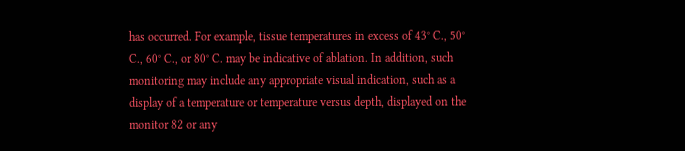has occurred. For example, tissue temperatures in excess of 43° C., 50° C., 60° C., or 80° C. may be indicative of ablation. In addition, such monitoring may include any appropriate visual indication, such as a display of a temperature or temperature versus depth, displayed on the monitor 82 or any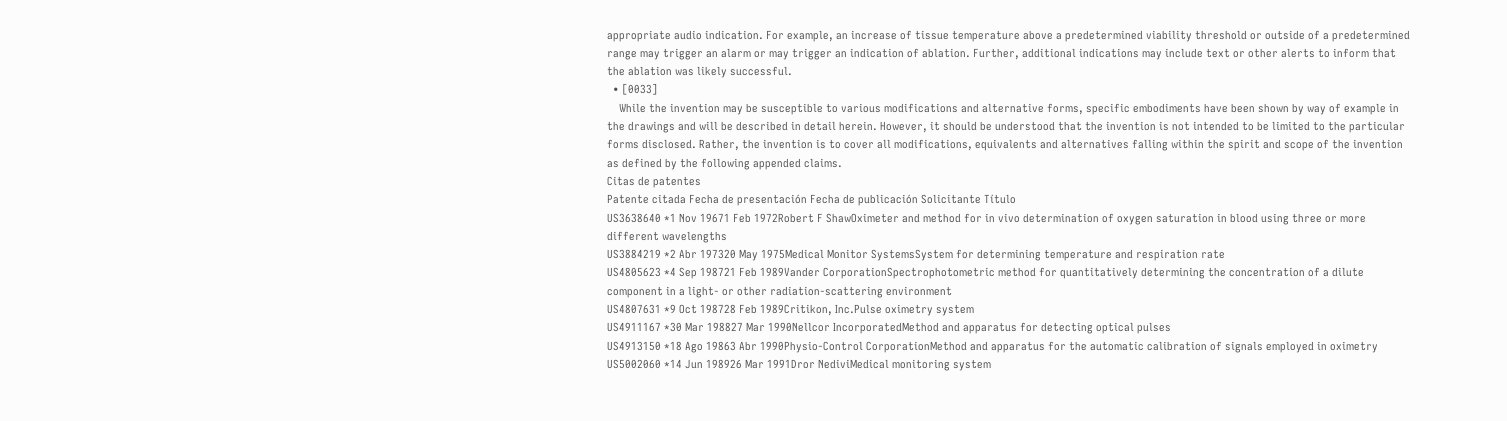appropriate audio indication. For example, an increase of tissue temperature above a predetermined viability threshold or outside of a predetermined range may trigger an alarm or may trigger an indication of ablation. Further, additional indications may include text or other alerts to inform that the ablation was likely successful.
  • [0033]
    While the invention may be susceptible to various modifications and alternative forms, specific embodiments have been shown by way of example in the drawings and will be described in detail herein. However, it should be understood that the invention is not intended to be limited to the particular forms disclosed. Rather, the invention is to cover all modifications, equivalents and alternatives falling within the spirit and scope of the invention as defined by the following appended claims.
Citas de patentes
Patente citada Fecha de presentación Fecha de publicación Solicitante Título
US3638640 *1 Nov 19671 Feb 1972Robert F ShawOximeter and method for in vivo determination of oxygen saturation in blood using three or more different wavelengths
US3884219 *2 Abr 197320 May 1975Medical Monitor SystemsSystem for determining temperature and respiration rate
US4805623 *4 Sep 198721 Feb 1989Vander CorporationSpectrophotometric method for quantitatively determining the concentration of a dilute component in a light- or other radiation-scattering environment
US4807631 *9 Oct 198728 Feb 1989Critikon, Inc.Pulse oximetry system
US4911167 *30 Mar 198827 Mar 1990Nellcor IncorporatedMethod and apparatus for detecting optical pulses
US4913150 *18 Ago 19863 Abr 1990Physio-Control CorporationMethod and apparatus for the automatic calibration of signals employed in oximetry
US5002060 *14 Jun 198926 Mar 1991Dror NediviMedical monitoring system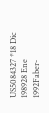US5084327 *18 Dic 198928 Ene 1992Faber-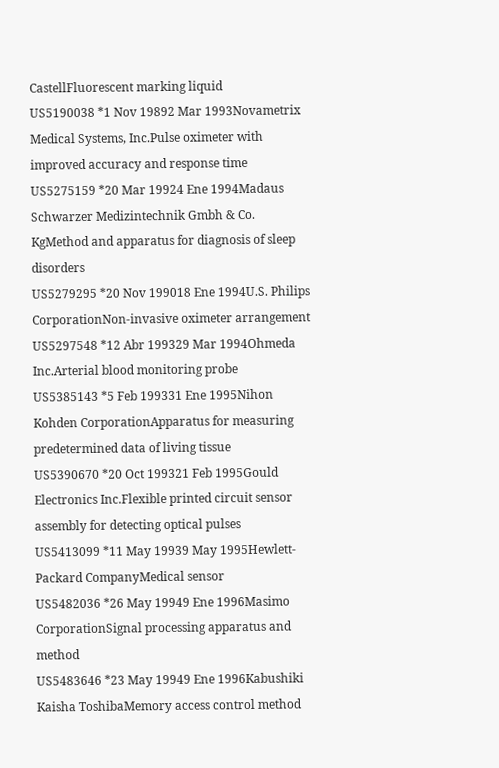CastellFluorescent marking liquid
US5190038 *1 Nov 19892 Mar 1993Novametrix Medical Systems, Inc.Pulse oximeter with improved accuracy and response time
US5275159 *20 Mar 19924 Ene 1994Madaus Schwarzer Medizintechnik Gmbh & Co. KgMethod and apparatus for diagnosis of sleep disorders
US5279295 *20 Nov 199018 Ene 1994U.S. Philips CorporationNon-invasive oximeter arrangement
US5297548 *12 Abr 199329 Mar 1994Ohmeda Inc.Arterial blood monitoring probe
US5385143 *5 Feb 199331 Ene 1995Nihon Kohden CorporationApparatus for measuring predetermined data of living tissue
US5390670 *20 Oct 199321 Feb 1995Gould Electronics Inc.Flexible printed circuit sensor assembly for detecting optical pulses
US5413099 *11 May 19939 May 1995Hewlett-Packard CompanyMedical sensor
US5482036 *26 May 19949 Ene 1996Masimo CorporationSignal processing apparatus and method
US5483646 *23 May 19949 Ene 1996Kabushiki Kaisha ToshibaMemory access control method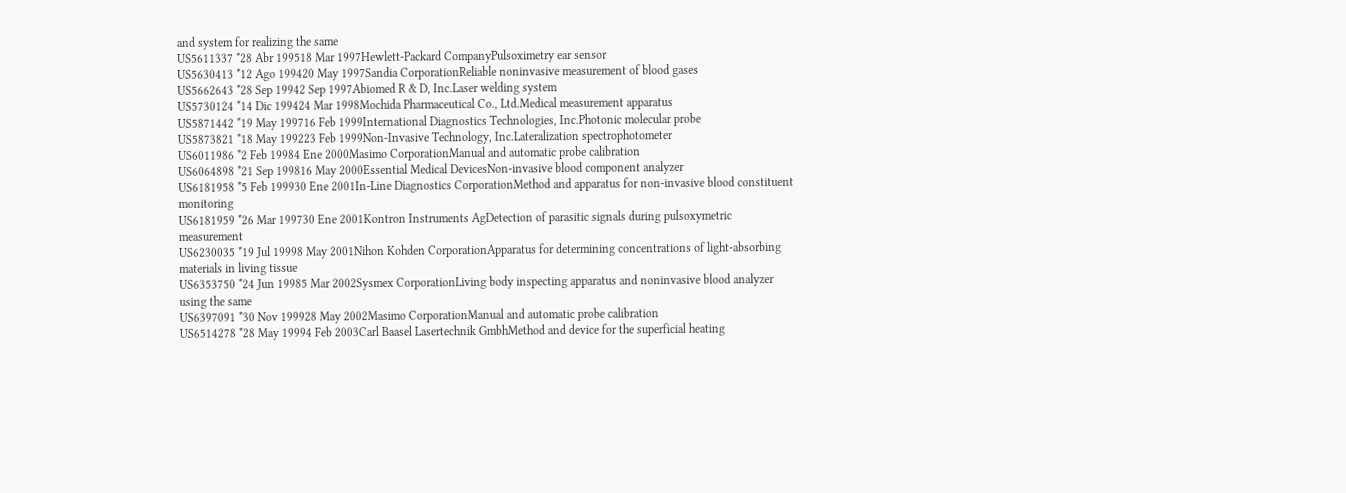and system for realizing the same
US5611337 *28 Abr 199518 Mar 1997Hewlett-Packard CompanyPulsoximetry ear sensor
US5630413 *12 Ago 199420 May 1997Sandia CorporationReliable noninvasive measurement of blood gases
US5662643 *28 Sep 19942 Sep 1997Abiomed R & D, Inc.Laser welding system
US5730124 *14 Dic 199424 Mar 1998Mochida Pharmaceutical Co., Ltd.Medical measurement apparatus
US5871442 *19 May 199716 Feb 1999International Diagnostics Technologies, Inc.Photonic molecular probe
US5873821 *18 May 199223 Feb 1999Non-Invasive Technology, Inc.Lateralization spectrophotometer
US6011986 *2 Feb 19984 Ene 2000Masimo CorporationManual and automatic probe calibration
US6064898 *21 Sep 199816 May 2000Essential Medical DevicesNon-invasive blood component analyzer
US6181958 *5 Feb 199930 Ene 2001In-Line Diagnostics CorporationMethod and apparatus for non-invasive blood constituent monitoring
US6181959 *26 Mar 199730 Ene 2001Kontron Instruments AgDetection of parasitic signals during pulsoxymetric measurement
US6230035 *19 Jul 19998 May 2001Nihon Kohden CorporationApparatus for determining concentrations of light-absorbing materials in living tissue
US6353750 *24 Jun 19985 Mar 2002Sysmex CorporationLiving body inspecting apparatus and noninvasive blood analyzer using the same
US6397091 *30 Nov 199928 May 2002Masimo CorporationManual and automatic probe calibration
US6514278 *28 May 19994 Feb 2003Carl Baasel Lasertechnik GmbhMethod and device for the superficial heating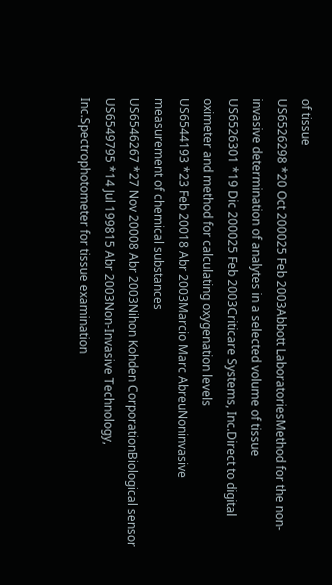of tissue
US6526298 *20 Oct 200025 Feb 2003Abbott LaboratoriesMethod for the non-invasive determination of analytes in a selected volume of tissue
US6526301 *19 Dic 200025 Feb 2003Criticare Systems, Inc.Direct to digital oximeter and method for calculating oxygenation levels
US6544193 *23 Feb 20018 Abr 2003Marcio Marc AbreuNoninvasive measurement of chemical substances
US6546267 *27 Nov 20008 Abr 2003Nihon Kohden CorporationBiological sensor
US6549795 *14 Jul 199815 Abr 2003Non-Invasive Technology, Inc.Spectrophotometer for tissue examination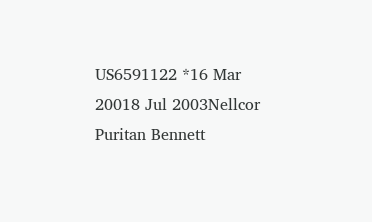US6591122 *16 Mar 20018 Jul 2003Nellcor Puritan Bennett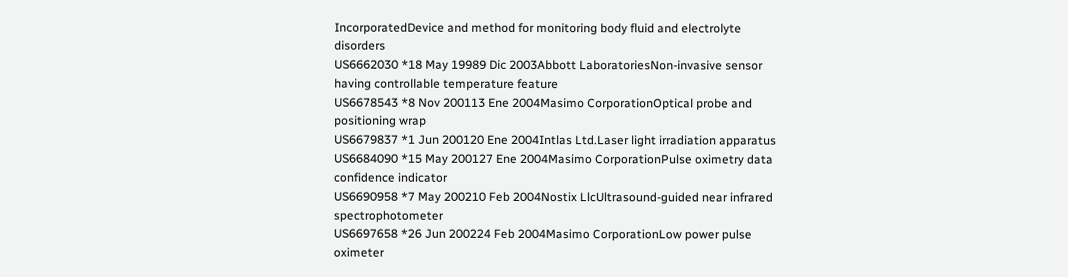IncorporatedDevice and method for monitoring body fluid and electrolyte disorders
US6662030 *18 May 19989 Dic 2003Abbott LaboratoriesNon-invasive sensor having controllable temperature feature
US6678543 *8 Nov 200113 Ene 2004Masimo CorporationOptical probe and positioning wrap
US6679837 *1 Jun 200120 Ene 2004Intlas Ltd.Laser light irradiation apparatus
US6684090 *15 May 200127 Ene 2004Masimo CorporationPulse oximetry data confidence indicator
US6690958 *7 May 200210 Feb 2004Nostix LlcUltrasound-guided near infrared spectrophotometer
US6697658 *26 Jun 200224 Feb 2004Masimo CorporationLow power pulse oximeter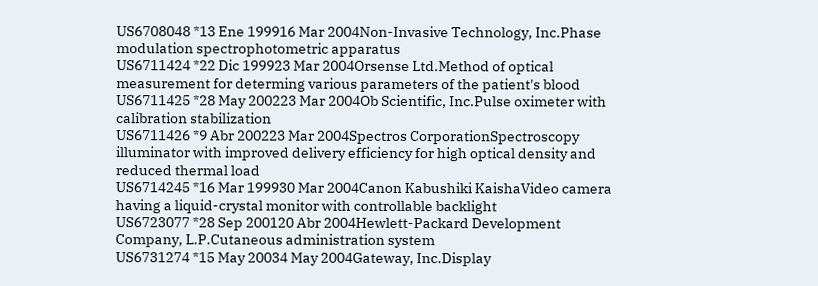US6708048 *13 Ene 199916 Mar 2004Non-Invasive Technology, Inc.Phase modulation spectrophotometric apparatus
US6711424 *22 Dic 199923 Mar 2004Orsense Ltd.Method of optical measurement for determing various parameters of the patient's blood
US6711425 *28 May 200223 Mar 2004Ob Scientific, Inc.Pulse oximeter with calibration stabilization
US6711426 *9 Abr 200223 Mar 2004Spectros CorporationSpectroscopy illuminator with improved delivery efficiency for high optical density and reduced thermal load
US6714245 *16 Mar 199930 Mar 2004Canon Kabushiki KaishaVideo camera having a liquid-crystal monitor with controllable backlight
US6723077 *28 Sep 200120 Abr 2004Hewlett-Packard Development Company, L.P.Cutaneous administration system
US6731274 *15 May 20034 May 2004Gateway, Inc.Display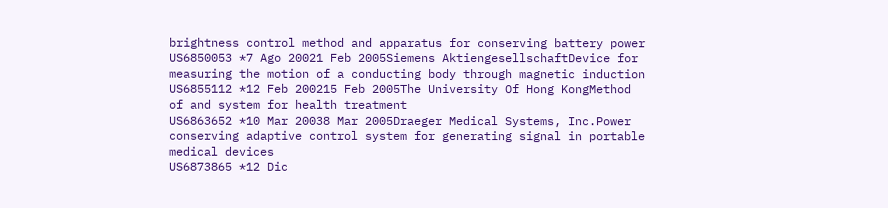brightness control method and apparatus for conserving battery power
US6850053 *7 Ago 20021 Feb 2005Siemens AktiengesellschaftDevice for measuring the motion of a conducting body through magnetic induction
US6855112 *12 Feb 200215 Feb 2005The University Of Hong KongMethod of and system for health treatment
US6863652 *10 Mar 20038 Mar 2005Draeger Medical Systems, Inc.Power conserving adaptive control system for generating signal in portable medical devices
US6873865 *12 Dic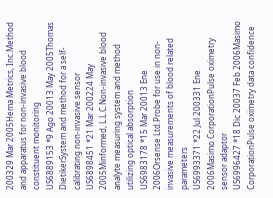200329 Mar 2005Hema Metrics, Inc.Method and apparatus for non-invasive blood constituent monitoring
US6889153 *9 Ago 20013 May 2005Thomas DietikerSystem and method for a self-calibrating non-invasive sensor
US6898451 *21 Mar 200224 May 2005Minformed, L.L.C.Non-invasive blood analyte measuring system and method utilizing optical absorption
US6983178 *15 Mar 20013 Ene 2006Orsense Ltd.Probe for use in non-invasive measurements of blood related parameters
US6993371 *22 Jul 200331 Ene 2006Masimo CorporationPulse oximetry sensor adaptor
US6996427 *18 Dic 20037 Feb 2006Masimo CorporationPulse oximetry data confidence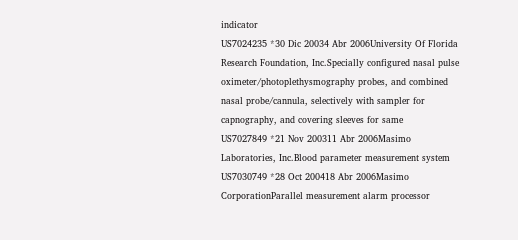indicator
US7024235 *30 Dic 20034 Abr 2006University Of Florida Research Foundation, Inc.Specially configured nasal pulse oximeter/photoplethysmography probes, and combined nasal probe/cannula, selectively with sampler for capnography, and covering sleeves for same
US7027849 *21 Nov 200311 Abr 2006Masimo Laboratories, Inc.Blood parameter measurement system
US7030749 *28 Oct 200418 Abr 2006Masimo CorporationParallel measurement alarm processor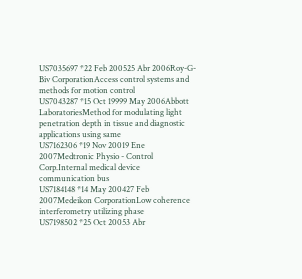US7035697 *22 Feb 200525 Abr 2006Roy-G-Biv CorporationAccess control systems and methods for motion control
US7043287 *15 Oct 19999 May 2006Abbott LaboratoriesMethod for modulating light penetration depth in tissue and diagnostic applications using same
US7162306 *19 Nov 20019 Ene 2007Medtronic Physio - Control Corp.Internal medical device communication bus
US7184148 *14 May 200427 Feb 2007Medeikon CorporationLow coherence interferometry utilizing phase
US7198502 *25 Oct 20053 Abr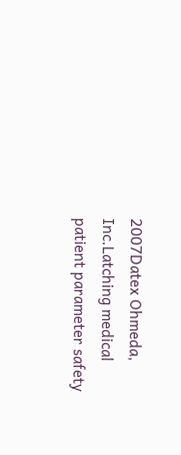2007Datex Ohmeda, Inc.Latching medical patient parameter safety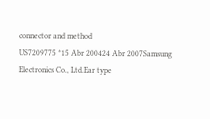connector and method
US7209775 *15 Abr 200424 Abr 2007Samsung Electronics Co., Ltd.Ear type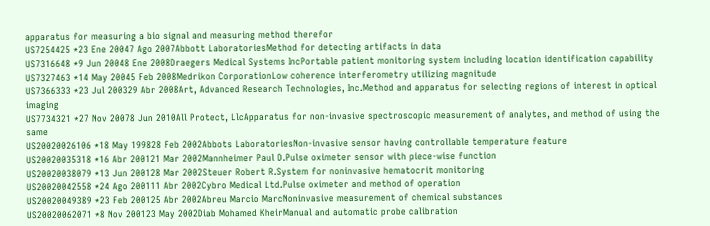apparatus for measuring a bio signal and measuring method therefor
US7254425 *23 Ene 20047 Ago 2007Abbott LaboratoriesMethod for detecting artifacts in data
US7316648 *9 Jun 20048 Ene 2008Draegers Medical Systems IncPortable patient monitoring system including location identification capability
US7327463 *14 May 20045 Feb 2008Medrikon CorporationLow coherence interferometry utilizing magnitude
US7366333 *23 Jul 200329 Abr 2008Art, Advanced Research Technologies, Inc.Method and apparatus for selecting regions of interest in optical imaging
US7734321 *27 Nov 20078 Jun 2010All Protect, LlcApparatus for non-invasive spectroscopic measurement of analytes, and method of using the same
US20020026106 *18 May 199828 Feb 2002Abbots LaboratoriesNon-invasive sensor having controllable temperature feature
US20020035318 *16 Abr 200121 Mar 2002Mannheimer Paul D.Pulse oximeter sensor with piece-wise function
US20020038079 *13 Jun 200128 Mar 2002Steuer Robert R.System for noninvasive hematocrit monitoring
US20020042558 *24 Ago 200111 Abr 2002Cybro Medical Ltd.Pulse oximeter and method of operation
US20020049389 *23 Feb 200125 Abr 2002Abreu Marcio MarcNoninvasive measurement of chemical substances
US20020062071 *8 Nov 200123 May 2002Diab Mohamed KheirManual and automatic probe calibration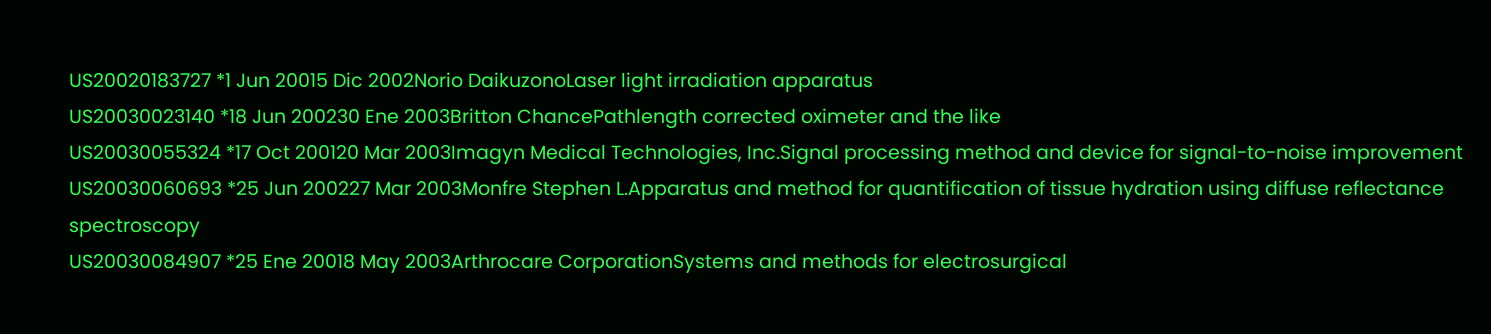US20020183727 *1 Jun 20015 Dic 2002Norio DaikuzonoLaser light irradiation apparatus
US20030023140 *18 Jun 200230 Ene 2003Britton ChancePathlength corrected oximeter and the like
US20030055324 *17 Oct 200120 Mar 2003Imagyn Medical Technologies, Inc.Signal processing method and device for signal-to-noise improvement
US20030060693 *25 Jun 200227 Mar 2003Monfre Stephen L.Apparatus and method for quantification of tissue hydration using diffuse reflectance spectroscopy
US20030084907 *25 Ene 20018 May 2003Arthrocare CorporationSystems and methods for electrosurgical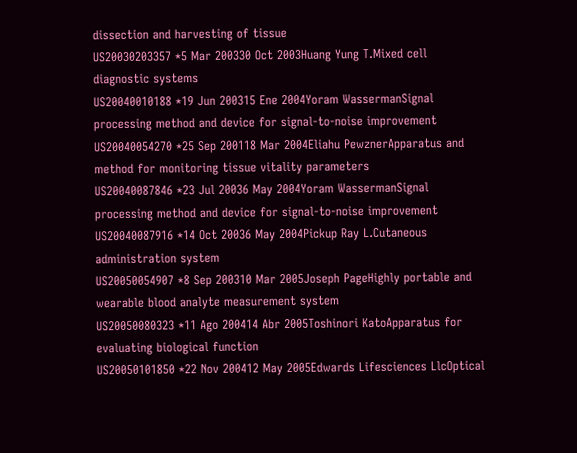dissection and harvesting of tissue
US20030203357 *5 Mar 200330 Oct 2003Huang Yung T.Mixed cell diagnostic systems
US20040010188 *19 Jun 200315 Ene 2004Yoram WassermanSignal processing method and device for signal-to-noise improvement
US20040054270 *25 Sep 200118 Mar 2004Eliahu PewznerApparatus and method for monitoring tissue vitality parameters
US20040087846 *23 Jul 20036 May 2004Yoram WassermanSignal processing method and device for signal-to-noise improvement
US20040087916 *14 Oct 20036 May 2004Pickup Ray L.Cutaneous administration system
US20050054907 *8 Sep 200310 Mar 2005Joseph PageHighly portable and wearable blood analyte measurement system
US20050080323 *11 Ago 200414 Abr 2005Toshinori KatoApparatus for evaluating biological function
US20050101850 *22 Nov 200412 May 2005Edwards Lifesciences LlcOptical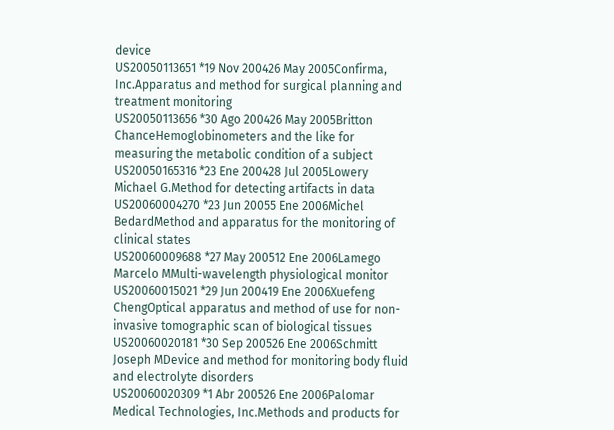device
US20050113651 *19 Nov 200426 May 2005Confirma, Inc.Apparatus and method for surgical planning and treatment monitoring
US20050113656 *30 Ago 200426 May 2005Britton ChanceHemoglobinometers and the like for measuring the metabolic condition of a subject
US20050165316 *23 Ene 200428 Jul 2005Lowery Michael G.Method for detecting artifacts in data
US20060004270 *23 Jun 20055 Ene 2006Michel BedardMethod and apparatus for the monitoring of clinical states
US20060009688 *27 May 200512 Ene 2006Lamego Marcelo MMulti-wavelength physiological monitor
US20060015021 *29 Jun 200419 Ene 2006Xuefeng ChengOptical apparatus and method of use for non-invasive tomographic scan of biological tissues
US20060020181 *30 Sep 200526 Ene 2006Schmitt Joseph MDevice and method for monitoring body fluid and electrolyte disorders
US20060020309 *1 Abr 200526 Ene 2006Palomar Medical Technologies, Inc.Methods and products for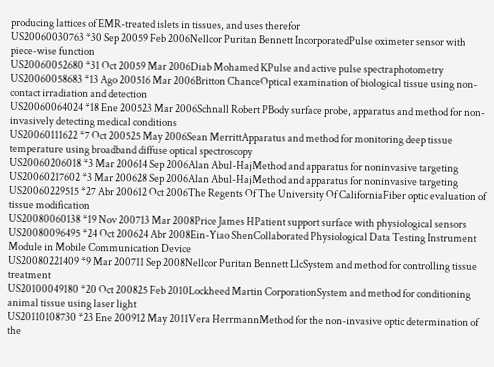producing lattices of EMR-treated islets in tissues, and uses therefor
US20060030763 *30 Sep 20059 Feb 2006Nellcor Puritan Bennett IncorporatedPulse oximeter sensor with piece-wise function
US20060052680 *31 Oct 20059 Mar 2006Diab Mohamed KPulse and active pulse spectraphotometry
US20060058683 *13 Ago 200516 Mar 2006Britton ChanceOptical examination of biological tissue using non-contact irradiation and detection
US20060064024 *18 Ene 200523 Mar 2006Schnall Robert PBody surface probe, apparatus and method for non-invasively detecting medical conditions
US20060111622 *7 Oct 200525 May 2006Sean MerrittApparatus and method for monitoring deep tissue temperature using broadband diffuse optical spectroscopy
US20060206018 *3 Mar 200614 Sep 2006Alan Abul-HajMethod and apparatus for noninvasive targeting
US20060217602 *3 Mar 200628 Sep 2006Alan Abul-HajMethod and apparatus for noninvasive targeting
US20060229515 *27 Abr 200612 Oct 2006The Regents Of The University Of CaliforniaFiber optic evaluation of tissue modification
US20080060138 *19 Nov 200713 Mar 2008Price James HPatient support surface with physiological sensors
US20080096495 *24 Oct 200624 Abr 2008Ein-Yiao ShenCollaborated Physiological Data Testing Instrument Module in Mobile Communication Device
US20080221409 *9 Mar 200711 Sep 2008Nellcor Puritan Bennett LlcSystem and method for controlling tissue treatment
US20100049180 *20 Oct 200825 Feb 2010Lockheed Martin CorporationSystem and method for conditioning animal tissue using laser light
US20110108730 *23 Ene 200912 May 2011Vera HerrmannMethod for the non-invasive optic determination of the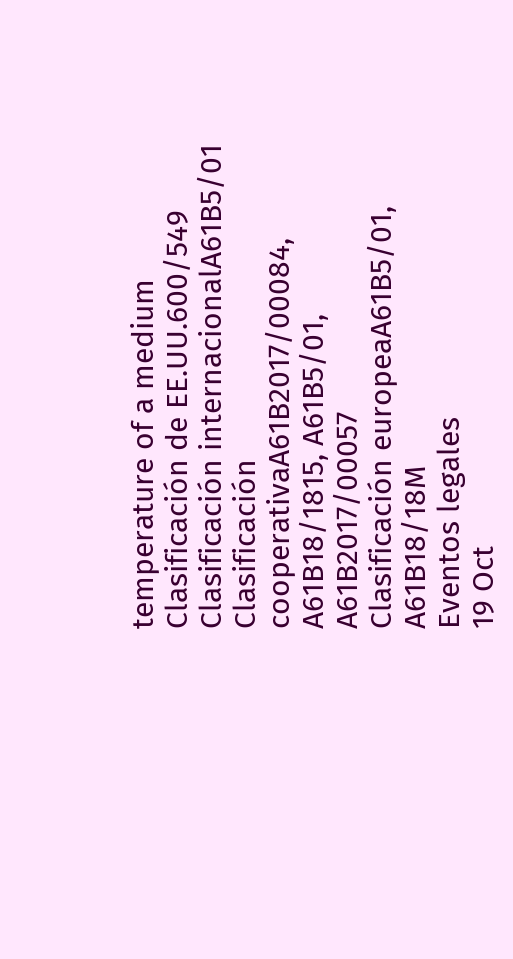temperature of a medium
Clasificación de EE.UU.600/549
Clasificación internacionalA61B5/01
Clasificación cooperativaA61B2017/00084, A61B18/1815, A61B5/01, A61B2017/00057
Clasificación europeaA61B5/01, A61B18/18M
Eventos legales
19 Oct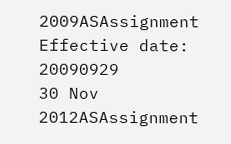2009ASAssignment
Effective date: 20090929
30 Nov 2012ASAssignment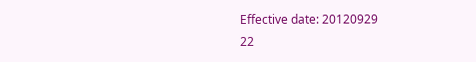Effective date: 20120929
22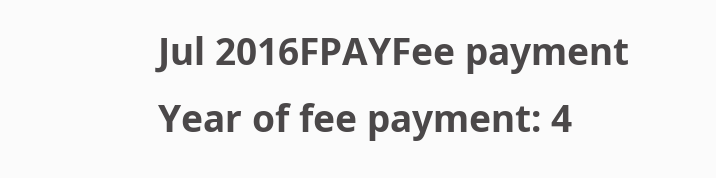Jul 2016FPAYFee payment
Year of fee payment: 4